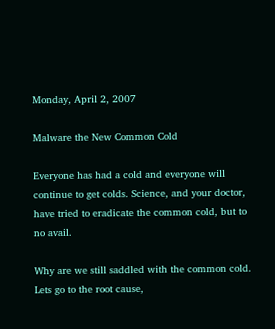Monday, April 2, 2007

Malware the New Common Cold

Everyone has had a cold and everyone will continue to get colds. Science, and your doctor, have tried to eradicate the common cold, but to no avail.

Why are we still saddled with the common cold. Lets go to the root cause,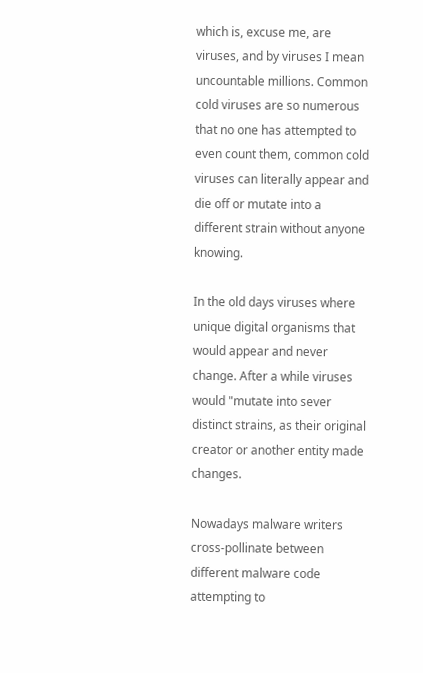which is, excuse me, are viruses, and by viruses I mean uncountable millions. Common cold viruses are so numerous that no one has attempted to even count them, common cold viruses can literally appear and die off or mutate into a different strain without anyone knowing.

In the old days viruses where unique digital organisms that would appear and never change. After a while viruses would "mutate into sever distinct strains, as their original creator or another entity made changes.

Nowadays malware writers cross-pollinate between different malware code attempting to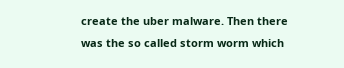create the uber malware. Then there was the so called storm worm which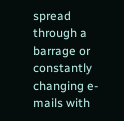spread through a barrage or constantly changing e-mails with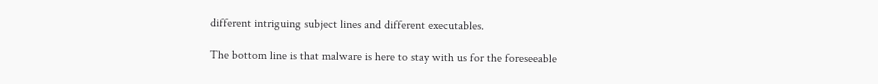different intriguing subject lines and different executables.

The bottom line is that malware is here to stay with us for the foreseeable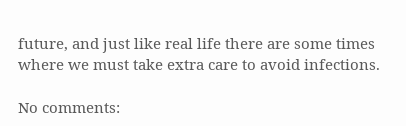future, and just like real life there are some times where we must take extra care to avoid infections.

No comments: